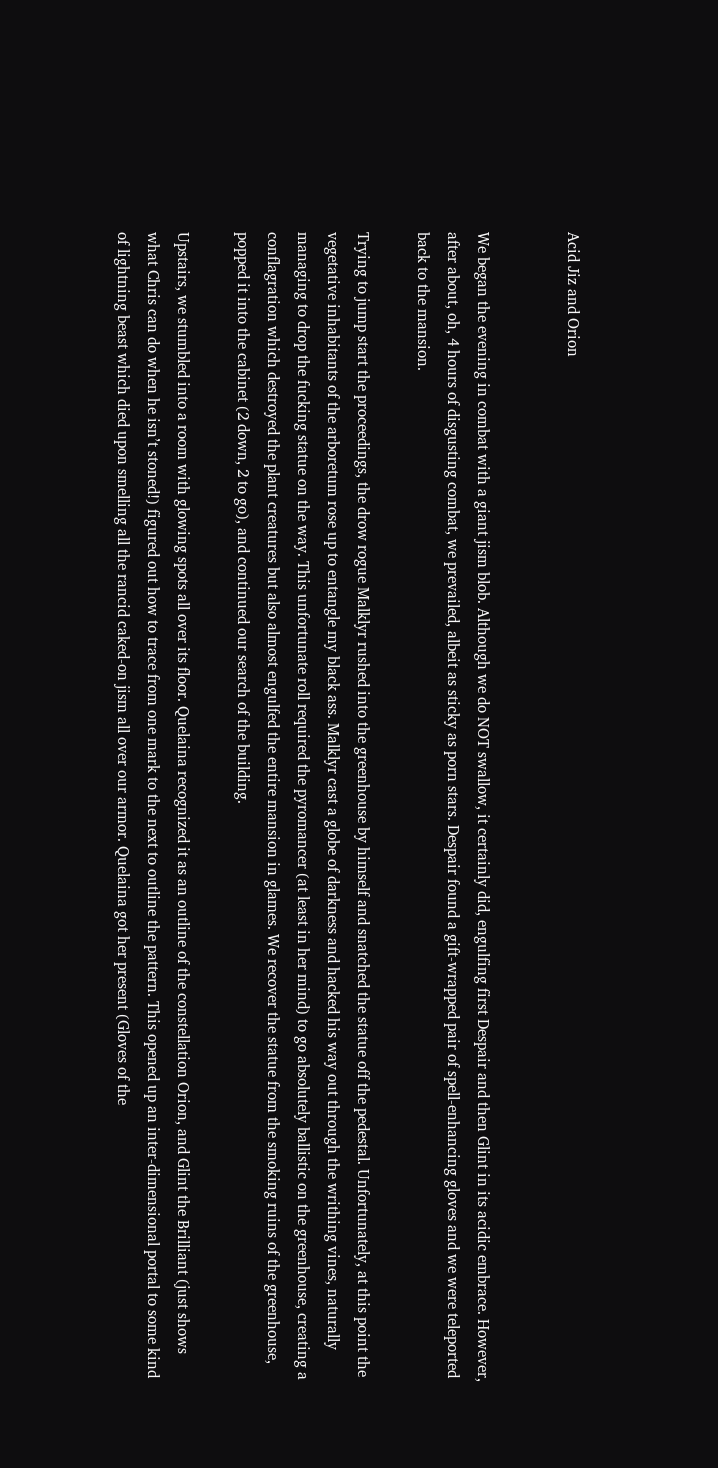Acid Jiz and Orion


We began the evening in combat with a giant jism blob. Although we do NOT swallow, it certainly did, engulfing first Despair and then Glint in its acidic embrace. However, after about, oh, 4 hours of disgusting combat, we prevailed, albeit as sticky as porn stars. Despair found a gift-wrapped pair of spell-enhancing gloves and we were teleported back to the mansion.

Trying to jump start the proceedings, the drow rogue Malklyr rushed into the greenhouse by himself and snatched the statue off the pedestal. Unfortunately, at this point the vegetative inhabitants of the arboretum rose up to entangle my black ass. Malklyr cast a globe of darkness and hacked his way out through the writhing vines, naturally managing to drop the fucking statue on the way. This unfortunate roll required the pyromancer (at least in her mind) to go absolutely ballistic on the greenhouse, creating a conflagration which destroyed the plant creatures but also almost engulfed the entire mansion in glames. We recover the statue from the smoking ruins of the greenhouse, popped it into the cabinet (2 down, 2 to go), and continued our search of the building.

Upstairs, we stumbled into a room with glowing spots all over its floor. Quelaina recognized it as an outline of the constellation Orion, and Glint the Brilliant (just shows what Chris can do when he isn’t stoned!) figured out how to trace from one mark to the next to outline the pattern. This opened up an inter-dimensional portal to some kind of lightning beast which died upon smelling all the rancid caked-on jism all over our armor. Quelaina got her present (Gloves of the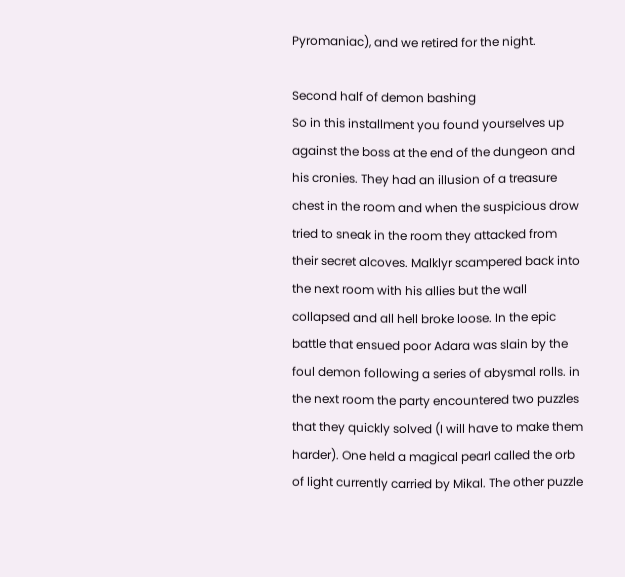Pyromaniac), and we retired for the night.

Second half of demon bashing
So in this installment you found yourselves up against the boss at the end of the dungeon and his cronies. They had an illusion of a treasure chest in the room and when the suspicious drow tried to sneak in the room they attacked from their secret alcoves. Malklyr scampered back into the next room with his allies but the wall collapsed and all hell broke loose. In the epic battle that ensued poor Adara was slain by the foul demon following a series of abysmal rolls. in the next room the party encountered two puzzles that they quickly solved (I will have to make them harder). One held a magical pearl called the orb of light currently carried by Mikal. The other puzzle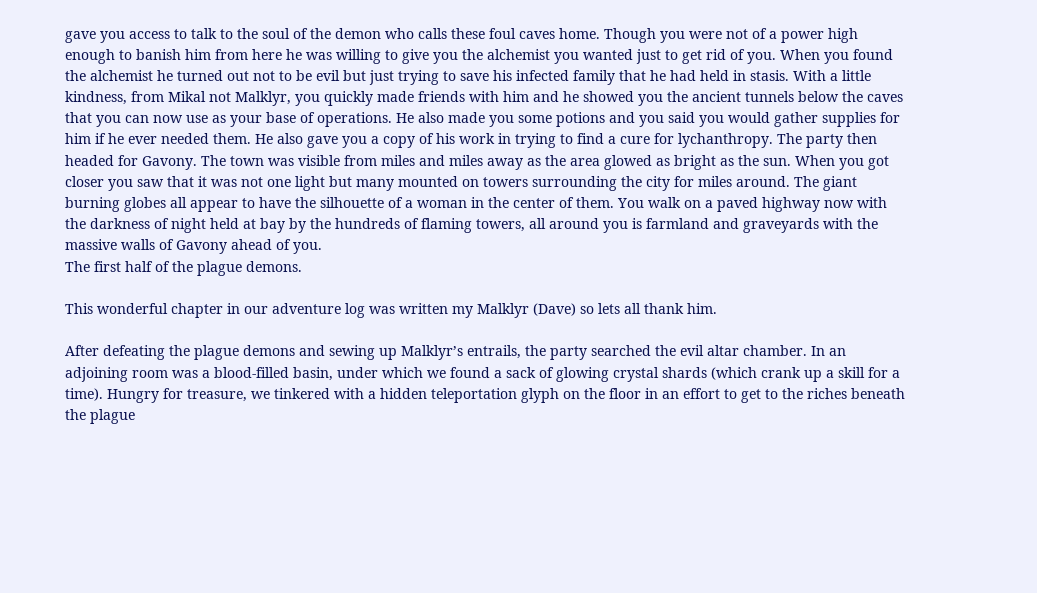gave you access to talk to the soul of the demon who calls these foul caves home. Though you were not of a power high enough to banish him from here he was willing to give you the alchemist you wanted just to get rid of you. When you found the alchemist he turned out not to be evil but just trying to save his infected family that he had held in stasis. With a little kindness, from Mikal not Malklyr, you quickly made friends with him and he showed you the ancient tunnels below the caves that you can now use as your base of operations. He also made you some potions and you said you would gather supplies for him if he ever needed them. He also gave you a copy of his work in trying to find a cure for lychanthropy. The party then headed for Gavony. The town was visible from miles and miles away as the area glowed as bright as the sun. When you got closer you saw that it was not one light but many mounted on towers surrounding the city for miles around. The giant burning globes all appear to have the silhouette of a woman in the center of them. You walk on a paved highway now with the darkness of night held at bay by the hundreds of flaming towers, all around you is farmland and graveyards with the massive walls of Gavony ahead of you.
The first half of the plague demons.

This wonderful chapter in our adventure log was written my Malklyr (Dave) so lets all thank him.

After defeating the plague demons and sewing up Malklyr’s entrails, the party searched the evil altar chamber. In an adjoining room was a blood-filled basin, under which we found a sack of glowing crystal shards (which crank up a skill for a time). Hungry for treasure, we tinkered with a hidden teleportation glyph on the floor in an effort to get to the riches beneath the plague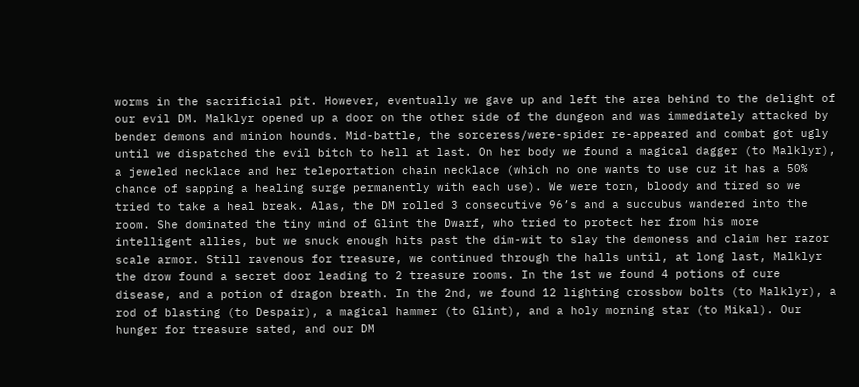worms in the sacrificial pit. However, eventually we gave up and left the area behind to the delight of our evil DM. Malklyr opened up a door on the other side of the dungeon and was immediately attacked by bender demons and minion hounds. Mid-battle, the sorceress/were-spider re-appeared and combat got ugly until we dispatched the evil bitch to hell at last. On her body we found a magical dagger (to Malklyr), a jeweled necklace and her teleportation chain necklace (which no one wants to use cuz it has a 50% chance of sapping a healing surge permanently with each use). We were torn, bloody and tired so we tried to take a heal break. Alas, the DM rolled 3 consecutive 96’s and a succubus wandered into the room. She dominated the tiny mind of Glint the Dwarf, who tried to protect her from his more intelligent allies, but we snuck enough hits past the dim-wit to slay the demoness and claim her razor scale armor. Still ravenous for treasure, we continued through the halls until, at long last, Malklyr the drow found a secret door leading to 2 treasure rooms. In the 1st we found 4 potions of cure disease, and a potion of dragon breath. In the 2nd, we found 12 lighting crossbow bolts (to Malklyr), a rod of blasting (to Despair), a magical hammer (to Glint), and a holy morning star (to Mikal). Our hunger for treasure sated, and our DM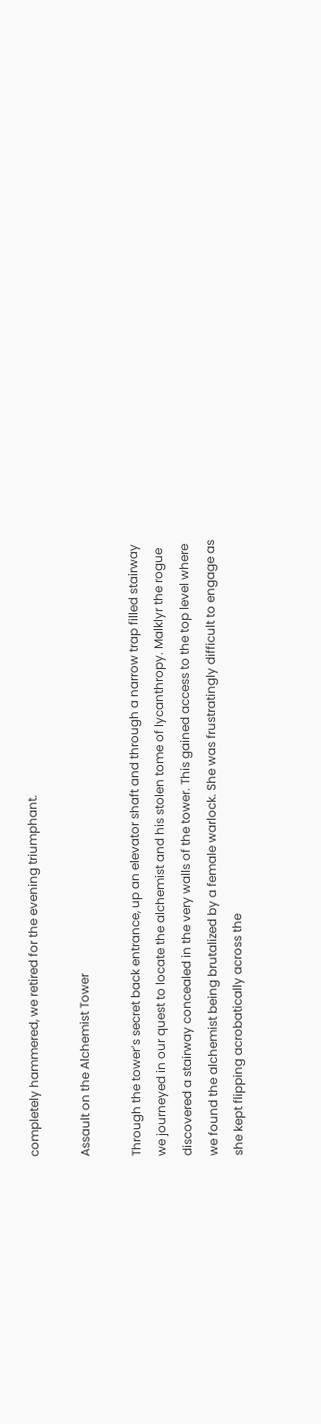completely hammered, we retired for the evening triumphant.

Assault on the Alchemist Tower

Through the tower’s secret back entrance, up an elevator shaft and through a narrow trap filled stairway we journeyed in our quest to locate the alchemist and his stolen tome of lycanthropy. Malklyr the rogue discovered a stairway concealed in the very walls of the tower. This gained access to the top level where we found the alchemist being brutalized by a female warlock. She was frustratingly difficult to engage as she kept flipping acrobatically across the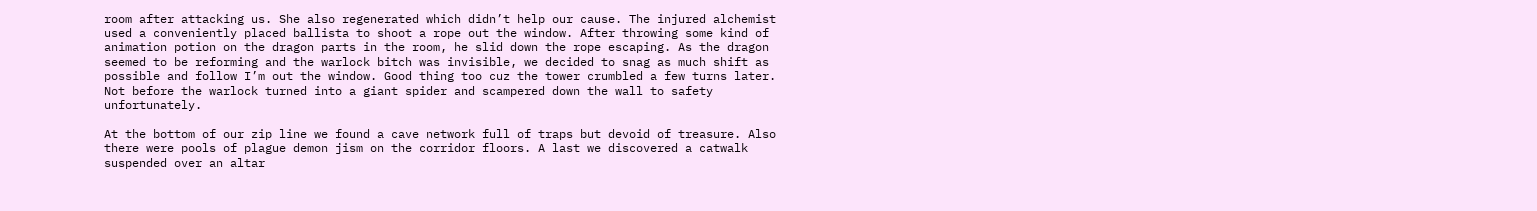room after attacking us. She also regenerated which didn’t help our cause. The injured alchemist used a conveniently placed ballista to shoot a rope out the window. After throwing some kind of animation potion on the dragon parts in the room, he slid down the rope escaping. As the dragon seemed to be reforming and the warlock bitch was invisible, we decided to snag as much shift as possible and follow I’m out the window. Good thing too cuz the tower crumbled a few turns later. Not before the warlock turned into a giant spider and scampered down the wall to safety unfortunately.

At the bottom of our zip line we found a cave network full of traps but devoid of treasure. Also there were pools of plague demon jism on the corridor floors. A last we discovered a catwalk suspended over an altar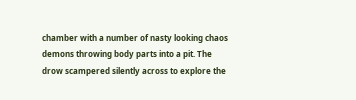chamber with a number of nasty looking chaos demons throwing body parts into a pit. The drow scampered silently across to explore the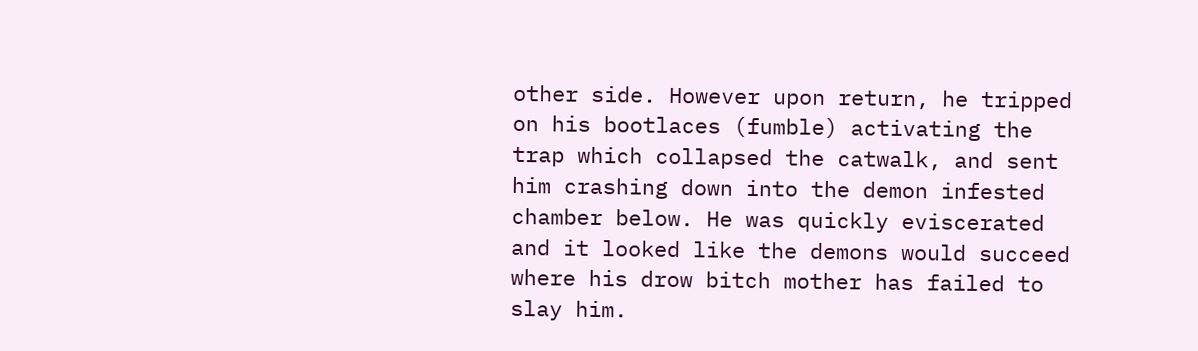other side. However upon return, he tripped on his bootlaces (fumble) activating the trap which collapsed the catwalk, and sent him crashing down into the demon infested chamber below. He was quickly eviscerated and it looked like the demons would succeed where his drow bitch mother has failed to slay him.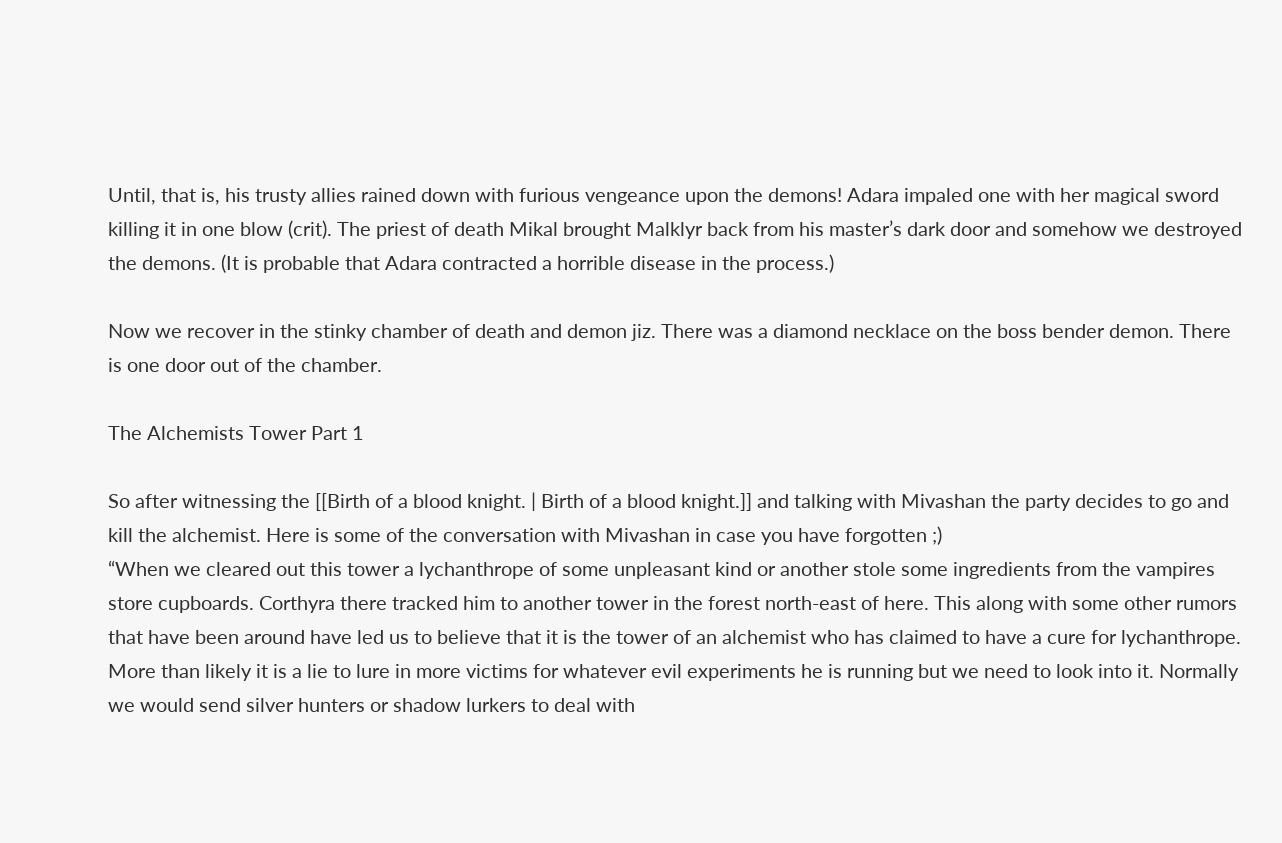Until, that is, his trusty allies rained down with furious vengeance upon the demons! Adara impaled one with her magical sword killing it in one blow (crit). The priest of death Mikal brought Malklyr back from his master’s dark door and somehow we destroyed the demons. (It is probable that Adara contracted a horrible disease in the process.)

Now we recover in the stinky chamber of death and demon jiz. There was a diamond necklace on the boss bender demon. There is one door out of the chamber.

The Alchemists Tower Part 1

So after witnessing the [[Birth of a blood knight. | Birth of a blood knight.]] and talking with Mivashan the party decides to go and kill the alchemist. Here is some of the conversation with Mivashan in case you have forgotten ;)
“When we cleared out this tower a lychanthrope of some unpleasant kind or another stole some ingredients from the vampires store cupboards. Corthyra there tracked him to another tower in the forest north-east of here. This along with some other rumors that have been around have led us to believe that it is the tower of an alchemist who has claimed to have a cure for lychanthrope. More than likely it is a lie to lure in more victims for whatever evil experiments he is running but we need to look into it. Normally we would send silver hunters or shadow lurkers to deal with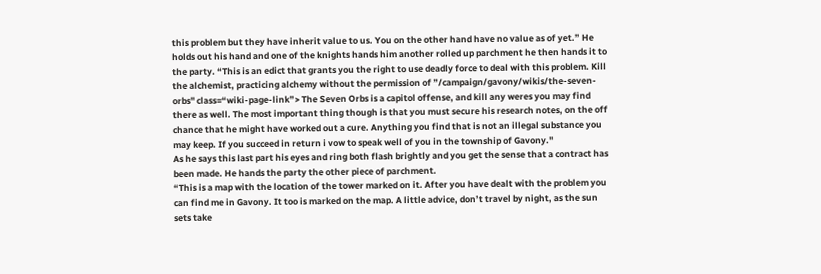this problem but they have inherit value to us. You on the other hand have no value as of yet.” He holds out his hand and one of the knights hands him another rolled up parchment he then hands it to the party. “This is an edict that grants you the right to use deadly force to deal with this problem. Kill the alchemist, practicing alchemy without the permission of ”/campaign/gavony/wikis/the-seven-orbs" class=“wiki-page-link”> The Seven Orbs is a capitol offense, and kill any weres you may find there as well. The most important thing though is that you must secure his research notes, on the off chance that he might have worked out a cure. Anything you find that is not an illegal substance you may keep. If you succeed in return i vow to speak well of you in the township of Gavony."
As he says this last part his eyes and ring both flash brightly and you get the sense that a contract has been made. He hands the party the other piece of parchment.
“This is a map with the location of the tower marked on it. After you have dealt with the problem you can find me in Gavony. It too is marked on the map. A little advice, don’t travel by night, as the sun sets take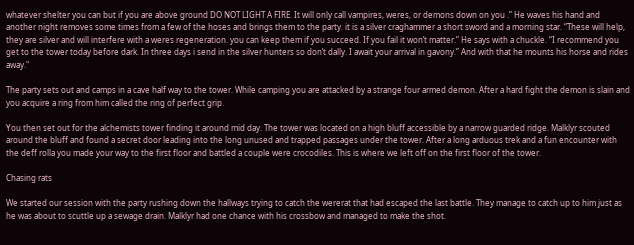whatever shelter you can but if you are above ground DO NOT LIGHT A FIRE. It will only call vampires, weres, or demons down on you .” He waves his hand and another night removes some times from a few of the hoses and brings them to the party. it is a silver craghammer a short sword and a morning star. “These will help, they are silver and will interfere with a weres regeneration. you can keep them if you succeed. If you fail it won’t matter.” He says with a chuckle. “I recommend you get to the tower today before dark. In three days i send in the silver hunters so don’t dally. I await your arrival in gavony.” And with that he mounts his horse and rides away."

The party sets out and camps in a cave half way to the tower. While camping you are attacked by a strange four armed demon. After a hard fight the demon is slain and you acquire a ring from him called the ring of perfect grip.

You then set out for the alchemists tower finding it around mid day. The tower was located on a high bluff accessible by a narrow guarded ridge. Malklyr scouted around the bluff and found a secret door leading into the long unused and trapped passages under the tower. After a long arduous trek and a fun encounter with the deff rolla you made your way to the first floor and battled a couple were crocodiles. This is where we left off on the first floor of the tower.

Chasing rats

We started our session with the party rushing down the hallways trying to catch the wererat that had escaped the last battle. They manage to catch up to him just as he was about to scuttle up a sewage drain. Malklyr had one chance with his crossbow and managed to make the shot.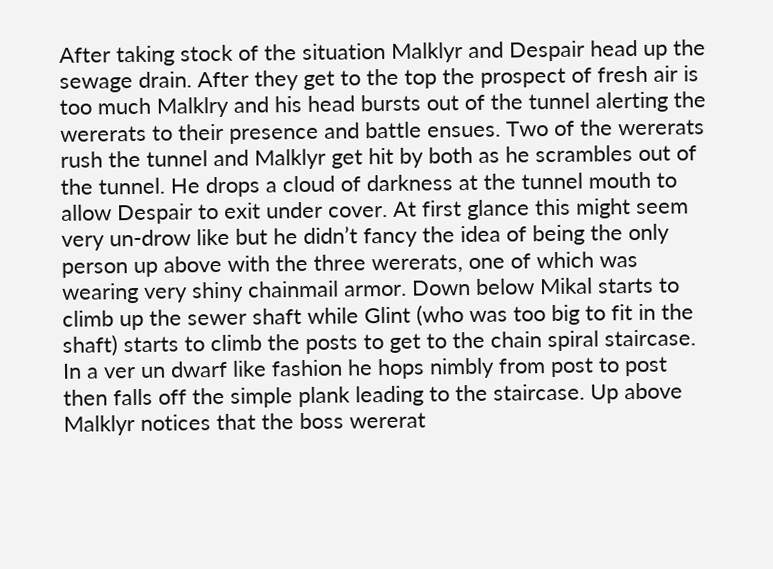After taking stock of the situation Malklyr and Despair head up the sewage drain. After they get to the top the prospect of fresh air is too much Malklry and his head bursts out of the tunnel alerting the wererats to their presence and battle ensues. Two of the wererats rush the tunnel and Malklyr get hit by both as he scrambles out of the tunnel. He drops a cloud of darkness at the tunnel mouth to allow Despair to exit under cover. At first glance this might seem very un-drow like but he didn’t fancy the idea of being the only person up above with the three wererats, one of which was wearing very shiny chainmail armor. Down below Mikal starts to climb up the sewer shaft while Glint (who was too big to fit in the shaft) starts to climb the posts to get to the chain spiral staircase. In a ver un dwarf like fashion he hops nimbly from post to post then falls off the simple plank leading to the staircase. Up above Malklyr notices that the boss wererat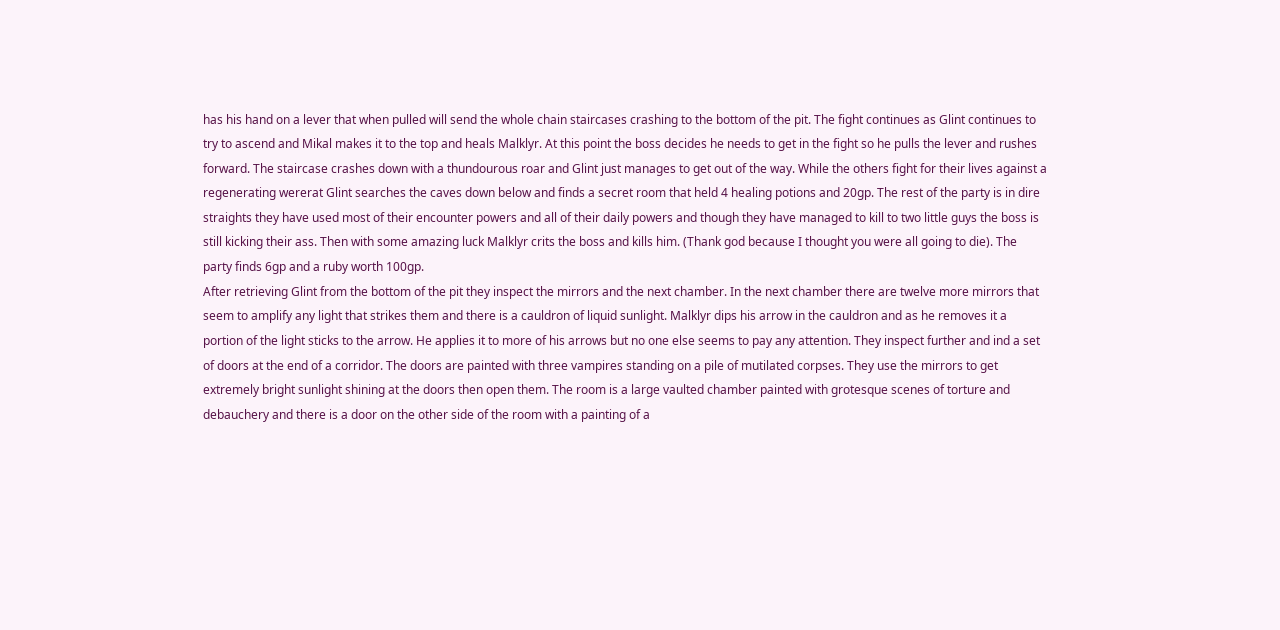has his hand on a lever that when pulled will send the whole chain staircases crashing to the bottom of the pit. The fight continues as Glint continues to try to ascend and Mikal makes it to the top and heals Malklyr. At this point the boss decides he needs to get in the fight so he pulls the lever and rushes forward. The staircase crashes down with a thundourous roar and Glint just manages to get out of the way. While the others fight for their lives against a regenerating wererat Glint searches the caves down below and finds a secret room that held 4 healing potions and 20gp. The rest of the party is in dire straights they have used most of their encounter powers and all of their daily powers and though they have managed to kill to two little guys the boss is still kicking their ass. Then with some amazing luck Malklyr crits the boss and kills him. (Thank god because I thought you were all going to die). The party finds 6gp and a ruby worth 100gp.
After retrieving Glint from the bottom of the pit they inspect the mirrors and the next chamber. In the next chamber there are twelve more mirrors that seem to amplify any light that strikes them and there is a cauldron of liquid sunlight. Malklyr dips his arrow in the cauldron and as he removes it a portion of the light sticks to the arrow. He applies it to more of his arrows but no one else seems to pay any attention. They inspect further and ind a set of doors at the end of a corridor. The doors are painted with three vampires standing on a pile of mutilated corpses. They use the mirrors to get extremely bright sunlight shining at the doors then open them. The room is a large vaulted chamber painted with grotesque scenes of torture and debauchery and there is a door on the other side of the room with a painting of a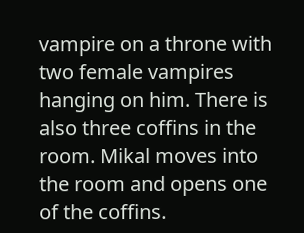vampire on a throne with two female vampires hanging on him. There is also three coffins in the room. Mikal moves into the room and opens one of the coffins.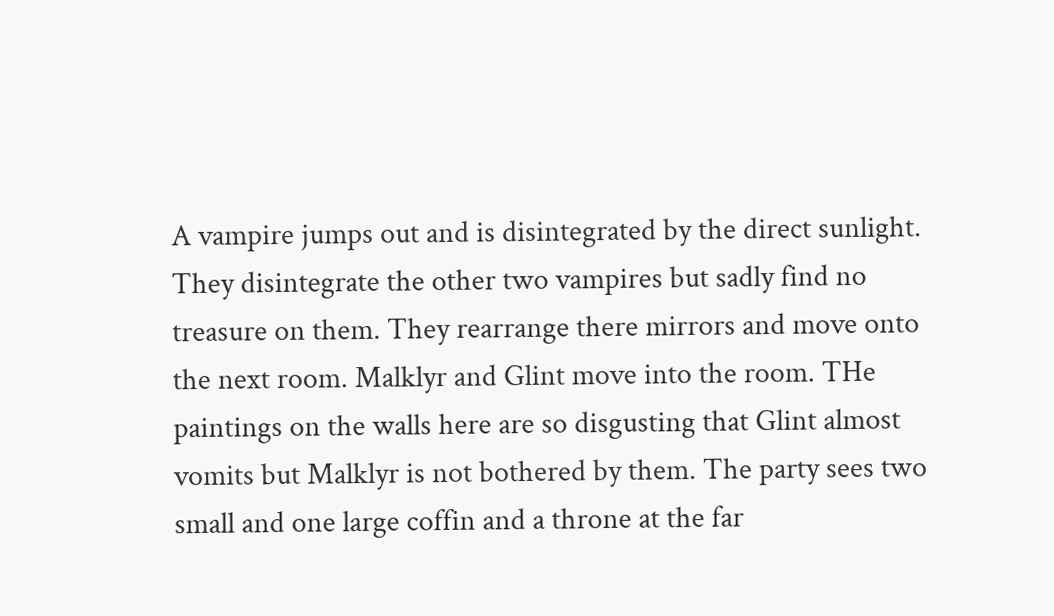A vampire jumps out and is disintegrated by the direct sunlight. They disintegrate the other two vampires but sadly find no treasure on them. They rearrange there mirrors and move onto the next room. Malklyr and Glint move into the room. THe paintings on the walls here are so disgusting that Glint almost vomits but Malklyr is not bothered by them. The party sees two small and one large coffin and a throne at the far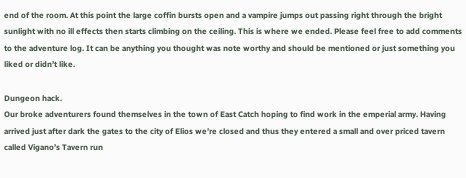end of the room. At this point the large coffin bursts open and a vampire jumps out passing right through the bright sunlight with no ill effects then starts climbing on the ceiling. This is where we ended. Please feel free to add comments to the adventure log. It can be anything you thought was note worthy and should be mentioned or just something you liked or didn’t like.

Dungeon hack.
Our broke adventurers found themselves in the town of East Catch hoping to find work in the emperial army. Having arrived just after dark the gates to the city of Elios we’re closed and thus they entered a small and over priced tavern called Vigano’s Tavern run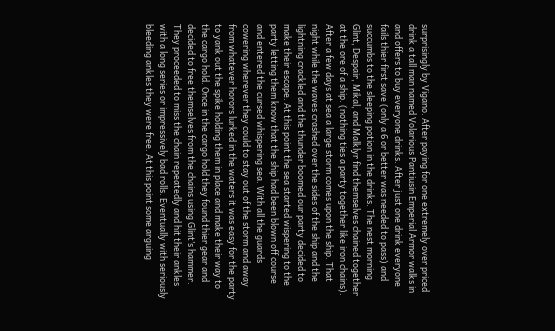surprisingly by Vigano. After paying for one extremely over priced drink a tall man named Volarious Pantiusin Emperial Armor walks in and offers to buy everyone drinks. After just one drink everyone fails thier first save (only a 6 or better was needed to pass) and succumbs to the sleeping potion in the drinks. The nest morning Glint, Despair, Mikal, and Malklyr find themselves chained together at the ore of a ship. (nothing ties a party together like iron chains). After a few days at sea a large storm comes upon the ship. That night while the waves crashed over the sides of the ship and the lightning crackled and the thunder boomed our party decided to make their escape. At this point the sea started wispering to the party letting them know that the ship had been blown off course and entered the cursed whispering sea. With all the guards cowering wherever they could to stay out of the storm and away from whatever horors lurked in the waters it was easy for the party to yank out the spike holding them in place and make their way to the cargo hold. Once in the cargo hold they found thier gear and decided to free themselves from the chains using Glint’s hammer. They proceeded to miss the chain repeatedly and hit their ankles with a long series or impressively bad rolls. Eventually with seriously bleeding ankles they were free. At this point some arguing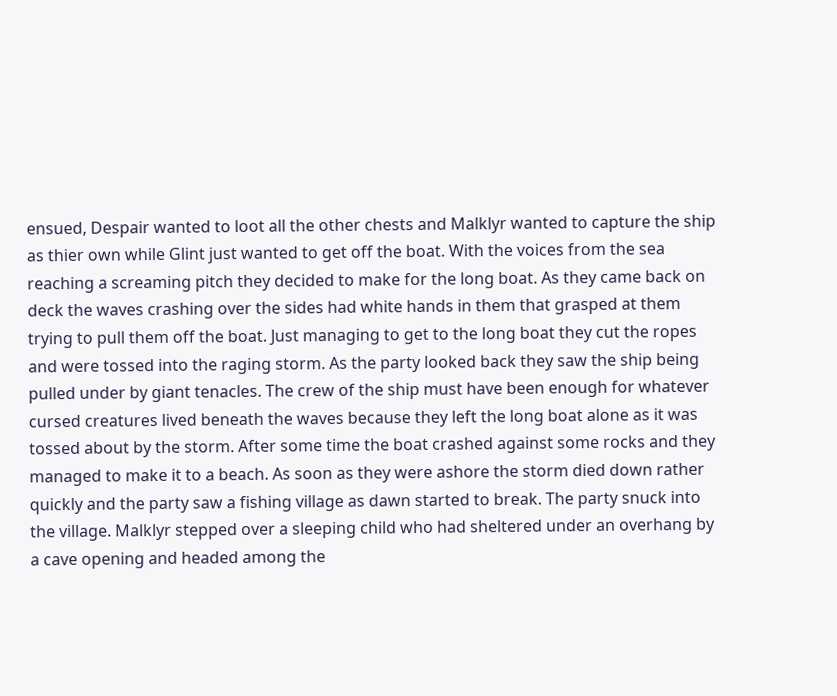ensued, Despair wanted to loot all the other chests and Malklyr wanted to capture the ship as thier own while Glint just wanted to get off the boat. With the voices from the sea reaching a screaming pitch they decided to make for the long boat. As they came back on deck the waves crashing over the sides had white hands in them that grasped at them trying to pull them off the boat. Just managing to get to the long boat they cut the ropes and were tossed into the raging storm. As the party looked back they saw the ship being pulled under by giant tenacles. The crew of the ship must have been enough for whatever cursed creatures lived beneath the waves because they left the long boat alone as it was tossed about by the storm. After some time the boat crashed against some rocks and they managed to make it to a beach. As soon as they were ashore the storm died down rather quickly and the party saw a fishing village as dawn started to break. The party snuck into the village. Malklyr stepped over a sleeping child who had sheltered under an overhang by a cave opening and headed among the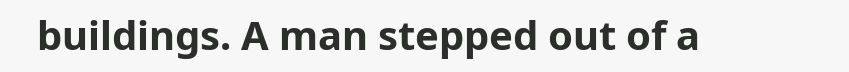buildings. A man stepped out of a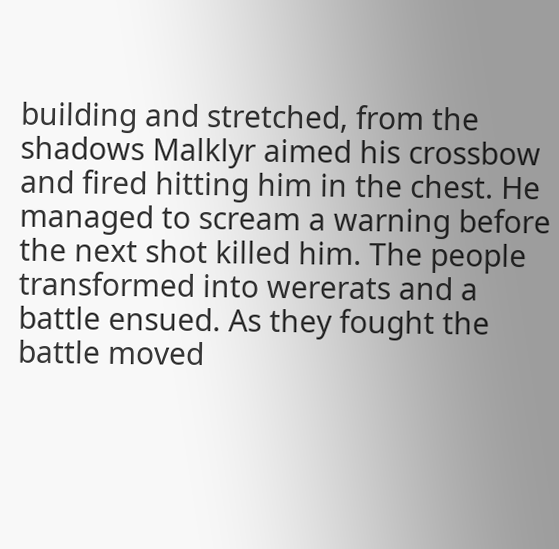building and stretched, from the shadows Malklyr aimed his crossbow and fired hitting him in the chest. He managed to scream a warning before the next shot killed him. The people transformed into wererats and a battle ensued. As they fought the battle moved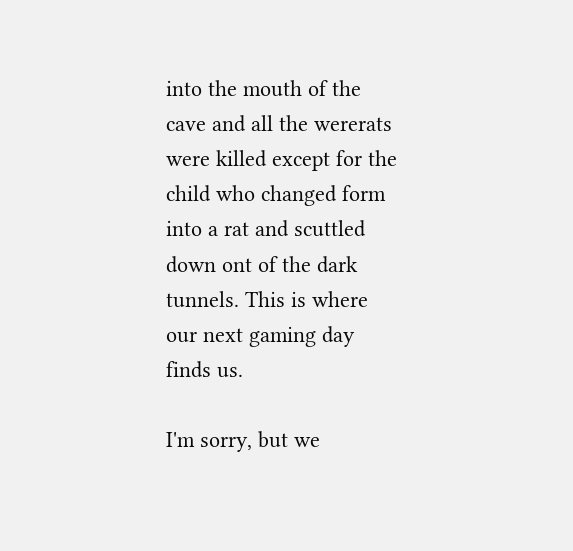into the mouth of the cave and all the wererats were killed except for the child who changed form into a rat and scuttled down ont of the dark tunnels. This is where our next gaming day finds us.

I'm sorry, but we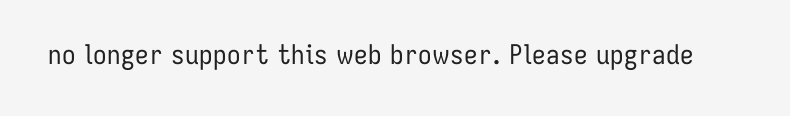no longer support this web browser. Please upgrade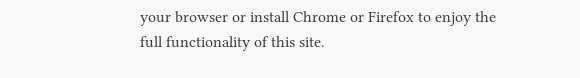your browser or install Chrome or Firefox to enjoy the full functionality of this site.